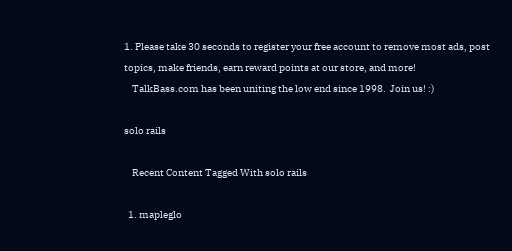1. Please take 30 seconds to register your free account to remove most ads, post topics, make friends, earn reward points at our store, and more!
    TalkBass.com has been uniting the low end since 1998.  Join us! :)

solo rails

    Recent Content Tagged With solo rails

  1. mapleglo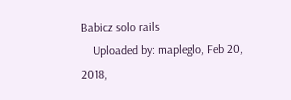Babicz solo rails
    Uploaded by: mapleglo, Feb 20, 2018,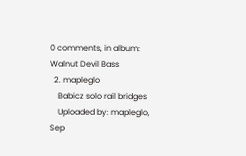0 comments, in album: Walnut Devil Bass
  2. mapleglo
    Babicz solo rail bridges
    Uploaded by: mapleglo, Sep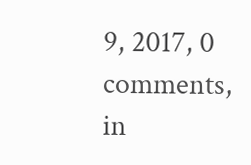9, 2017, 0 comments, in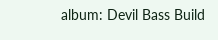album: Devil Bass Build